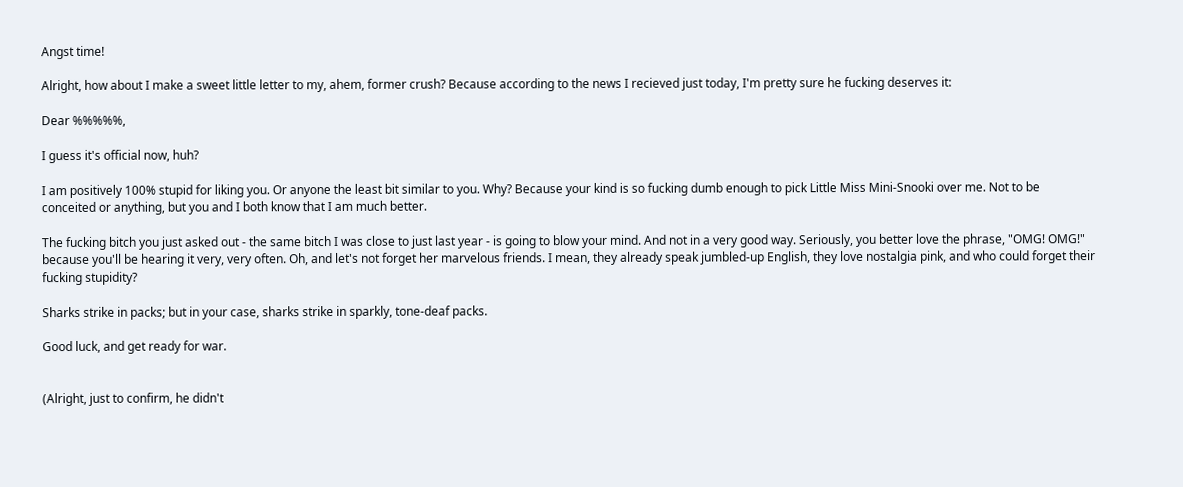Angst time!

Alright, how about I make a sweet little letter to my, ahem, former crush? Because according to the news I recieved just today, I'm pretty sure he fucking deserves it:

Dear %%%%%,

I guess it's official now, huh?

I am positively 100% stupid for liking you. Or anyone the least bit similar to you. Why? Because your kind is so fucking dumb enough to pick Little Miss Mini-Snooki over me. Not to be conceited or anything, but you and I both know that I am much better.

The fucking bitch you just asked out - the same bitch I was close to just last year - is going to blow your mind. And not in a very good way. Seriously, you better love the phrase, "OMG! OMG!" because you'll be hearing it very, very often. Oh, and let's not forget her marvelous friends. I mean, they already speak jumbled-up English, they love nostalgia pink, and who could forget their fucking stupidity?

Sharks strike in packs; but in your case, sharks strike in sparkly, tone-deaf packs.

Good luck, and get ready for war.


(Alright, just to confirm, he didn't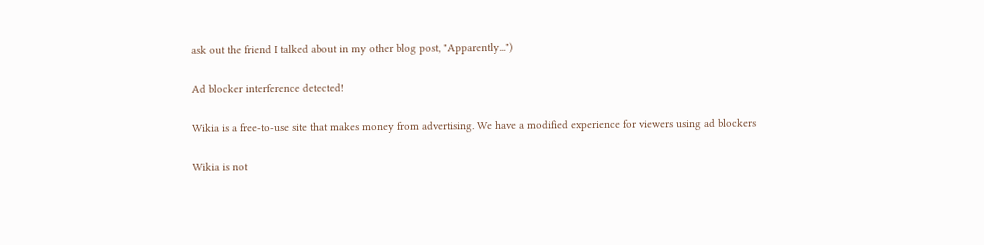ask out the friend I talked about in my other blog post, "Apparently...")

Ad blocker interference detected!

Wikia is a free-to-use site that makes money from advertising. We have a modified experience for viewers using ad blockers

Wikia is not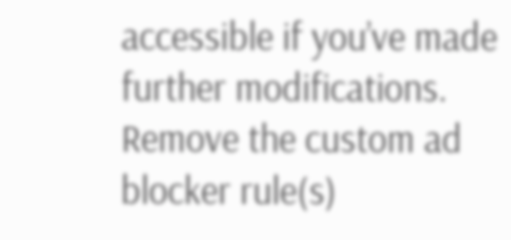accessible if you’ve made further modifications. Remove the custom ad blocker rule(s)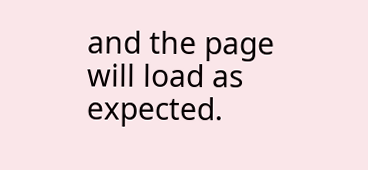and the page will load as expected.